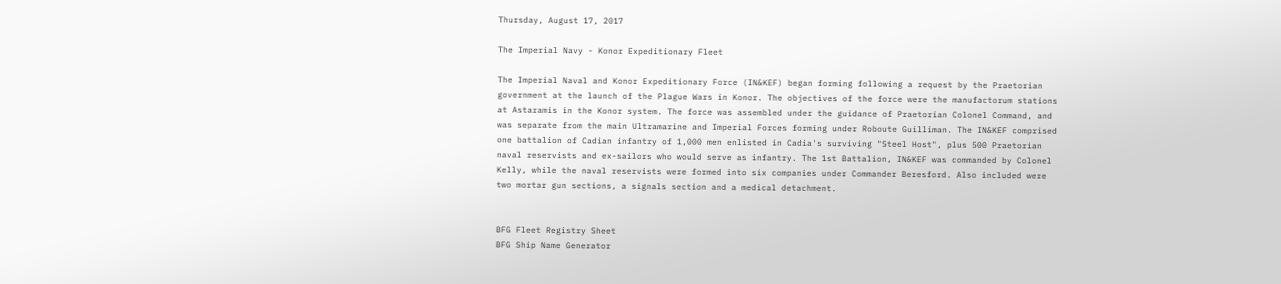Thursday, August 17, 2017

The Imperial Navy - Konor Expeditionary Fleet

The Imperial Naval and Konor Expeditionary Force (IN&KEF) began forming following a request by the Praetorian government at the launch of the Plague Wars in Konor. The objectives of the force were the manufactorum stations at Astaramis in the Konor system. The force was assembled under the guidance of Praetorian Colonel Command, and was separate from the main Ultramarine and Imperial Forces forming under Roboute Guilliman. The IN&KEF comprised one battalion of Cadian infantry of 1,000 men enlisted in Cadia's surviving "Steel Host", plus 500 Praetorian naval reservists and ex-sailors who would serve as infantry. The 1st Battalion, IN&KEF was commanded by Colonel Kelly, while the naval reservists were formed into six companies under Commander Beresford. Also included were two mortar gun sections, a signals section and a medical detachment.


BFG Fleet Registry Sheet
BFG Ship Name Generator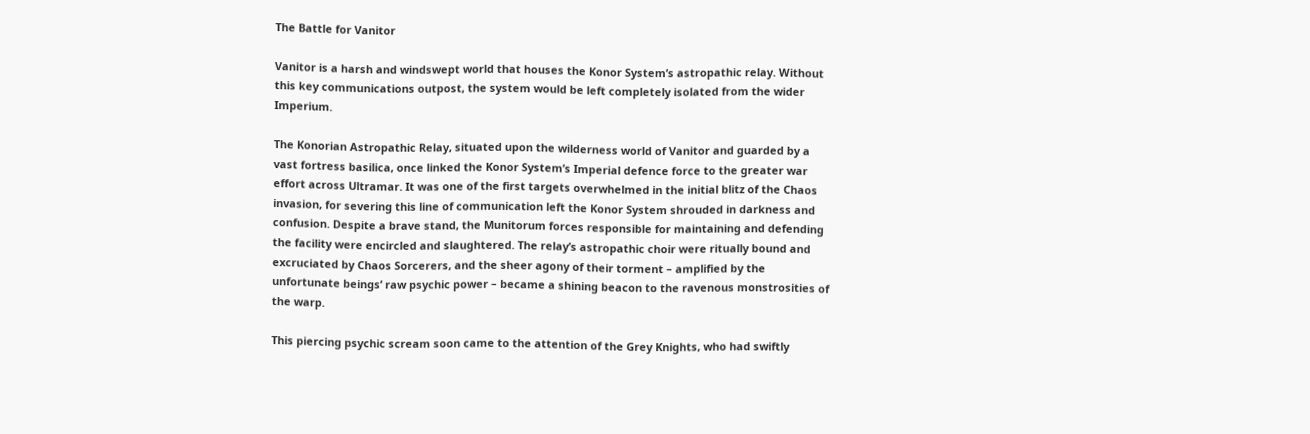The Battle for Vanitor

Vanitor is a harsh and windswept world that houses the Konor System’s astropathic relay. Without this key communications outpost, the system would be left completely isolated from the wider Imperium.

The Konorian Astropathic Relay, situated upon the wilderness world of Vanitor and guarded by a vast fortress basilica, once linked the Konor System’s Imperial defence force to the greater war effort across Ultramar. It was one of the first targets overwhelmed in the initial blitz of the Chaos invasion, for severing this line of communication left the Konor System shrouded in darkness and confusion. Despite a brave stand, the Munitorum forces responsible for maintaining and defending the facility were encircled and slaughtered. The relay’s astropathic choir were ritually bound and excruciated by Chaos Sorcerers, and the sheer agony of their torment – amplified by the unfortunate beings’ raw psychic power – became a shining beacon to the ravenous monstrosities of the warp.

This piercing psychic scream soon came to the attention of the Grey Knights, who had swiftly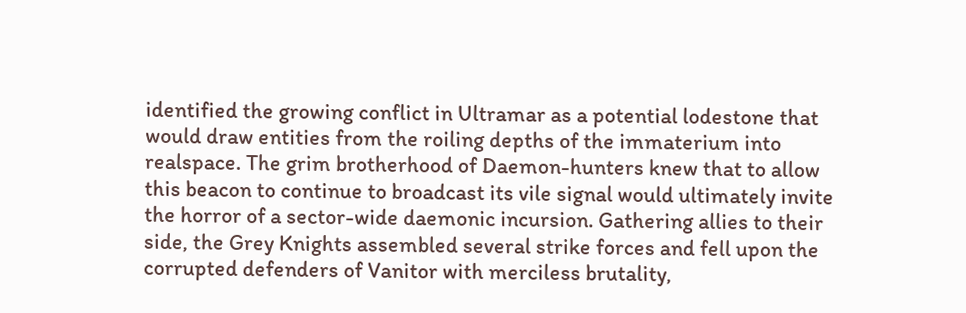identified the growing conflict in Ultramar as a potential lodestone that would draw entities from the roiling depths of the immaterium into realspace. The grim brotherhood of Daemon-hunters knew that to allow this beacon to continue to broadcast its vile signal would ultimately invite the horror of a sector-wide daemonic incursion. Gathering allies to their side, the Grey Knights assembled several strike forces and fell upon the corrupted defenders of Vanitor with merciless brutality,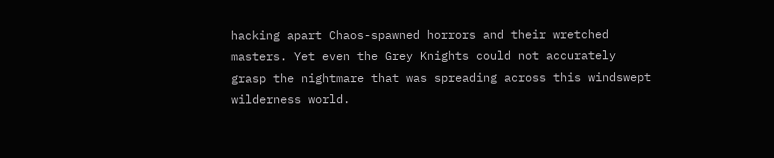hacking apart Chaos-spawned horrors and their wretched masters. Yet even the Grey Knights could not accurately grasp the nightmare that was spreading across this windswept wilderness world.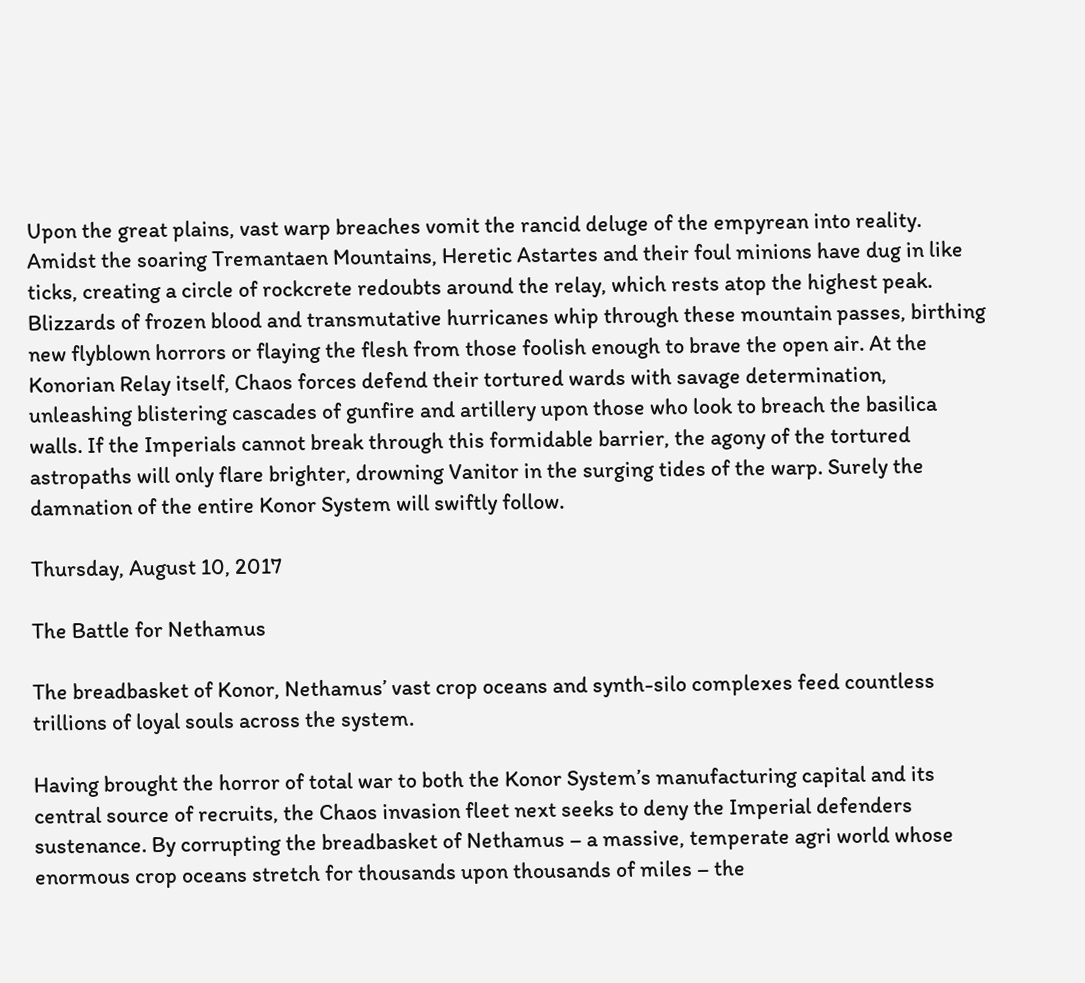Upon the great plains, vast warp breaches vomit the rancid deluge of the empyrean into reality. Amidst the soaring Tremantaen Mountains, Heretic Astartes and their foul minions have dug in like ticks, creating a circle of rockcrete redoubts around the relay, which rests atop the highest peak. Blizzards of frozen blood and transmutative hurricanes whip through these mountain passes, birthing new flyblown horrors or flaying the flesh from those foolish enough to brave the open air. At the Konorian Relay itself, Chaos forces defend their tortured wards with savage determination, unleashing blistering cascades of gunfire and artillery upon those who look to breach the basilica walls. If the Imperials cannot break through this formidable barrier, the agony of the tortured astropaths will only flare brighter, drowning Vanitor in the surging tides of the warp. Surely the damnation of the entire Konor System will swiftly follow.

Thursday, August 10, 2017

The Battle for Nethamus

The breadbasket of Konor, Nethamus’ vast crop oceans and synth-silo complexes feed countless trillions of loyal souls across the system.

Having brought the horror of total war to both the Konor System’s manufacturing capital and its central source of recruits, the Chaos invasion fleet next seeks to deny the Imperial defenders sustenance. By corrupting the breadbasket of Nethamus – a massive, temperate agri world whose enormous crop oceans stretch for thousands upon thousands of miles – the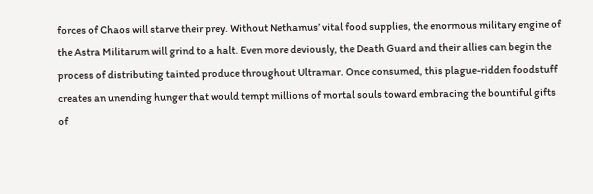forces of Chaos will starve their prey. Without Nethamus’ vital food supplies, the enormous military engine of the Astra Militarum will grind to a halt. Even more deviously, the Death Guard and their allies can begin the process of distributing tainted produce throughout Ultramar. Once consumed, this plague-ridden foodstuff creates an unending hunger that would tempt millions of mortal souls toward embracing the bountiful gifts of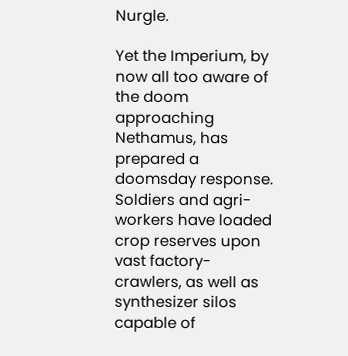Nurgle.

Yet the Imperium, by now all too aware of the doom approaching Nethamus, has prepared a doomsday response. Soldiers and agri-workers have loaded crop reserves upon vast factory-crawlers, as well as synthesizer silos capable of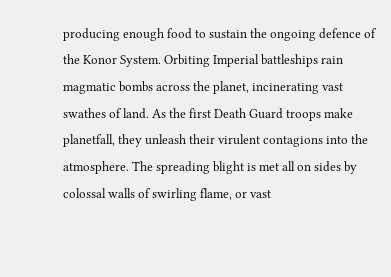producing enough food to sustain the ongoing defence of the Konor System. Orbiting Imperial battleships rain magmatic bombs across the planet, incinerating vast swathes of land. As the first Death Guard troops make planetfall, they unleash their virulent contagions into the atmosphere. The spreading blight is met all on sides by colossal walls of swirling flame, or vast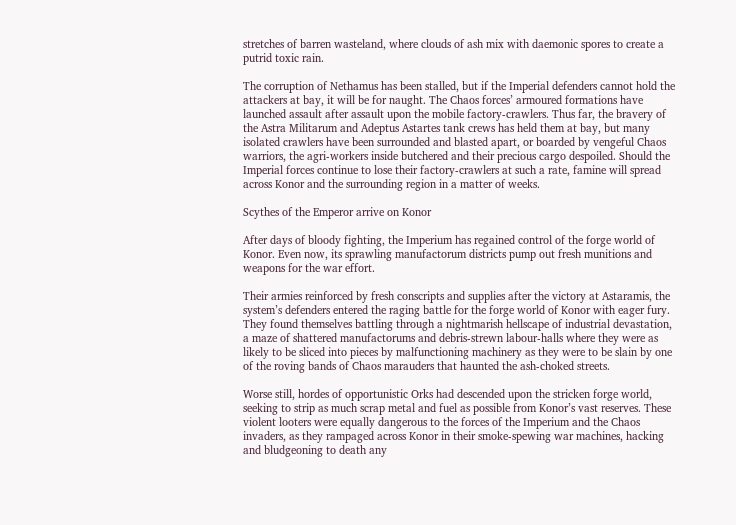stretches of barren wasteland, where clouds of ash mix with daemonic spores to create a putrid toxic rain.

The corruption of Nethamus has been stalled, but if the Imperial defenders cannot hold the attackers at bay, it will be for naught. The Chaos forces’ armoured formations have launched assault after assault upon the mobile factory-crawlers. Thus far, the bravery of the Astra Militarum and Adeptus Astartes tank crews has held them at bay, but many isolated crawlers have been surrounded and blasted apart, or boarded by vengeful Chaos warriors, the agri-workers inside butchered and their precious cargo despoiled. Should the Imperial forces continue to lose their factory-crawlers at such a rate, famine will spread across Konor and the surrounding region in a matter of weeks.

Scythes of the Emperor arrive on Konor

After days of bloody fighting, the Imperium has regained control of the forge world of Konor. Even now, its sprawling manufactorum districts pump out fresh munitions and weapons for the war effort.

Their armies reinforced by fresh conscripts and supplies after the victory at Astaramis, the system’s defenders entered the raging battle for the forge world of Konor with eager fury. They found themselves battling through a nightmarish hellscape of industrial devastation, a maze of shattered manufactorums and debris-strewn labour-halls where they were as likely to be sliced into pieces by malfunctioning machinery as they were to be slain by one of the roving bands of Chaos marauders that haunted the ash-choked streets.

Worse still, hordes of opportunistic Orks had descended upon the stricken forge world, seeking to strip as much scrap metal and fuel as possible from Konor’s vast reserves. These violent looters were equally dangerous to the forces of the Imperium and the Chaos invaders, as they rampaged across Konor in their smoke-spewing war machines, hacking and bludgeoning to death any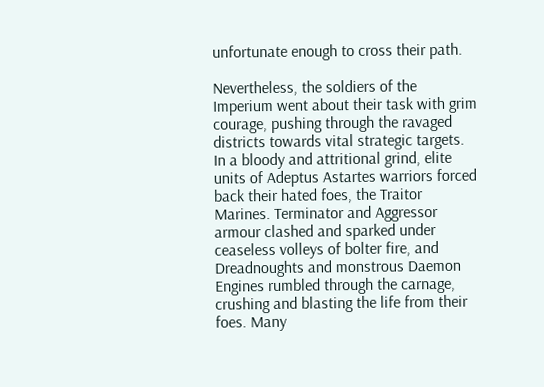unfortunate enough to cross their path.

Nevertheless, the soldiers of the Imperium went about their task with grim courage, pushing through the ravaged districts towards vital strategic targets. In a bloody and attritional grind, elite units of Adeptus Astartes warriors forced back their hated foes, the Traitor Marines. Terminator and Aggressor armour clashed and sparked under ceaseless volleys of bolter fire, and Dreadnoughts and monstrous Daemon Engines rumbled through the carnage, crushing and blasting the life from their foes. Many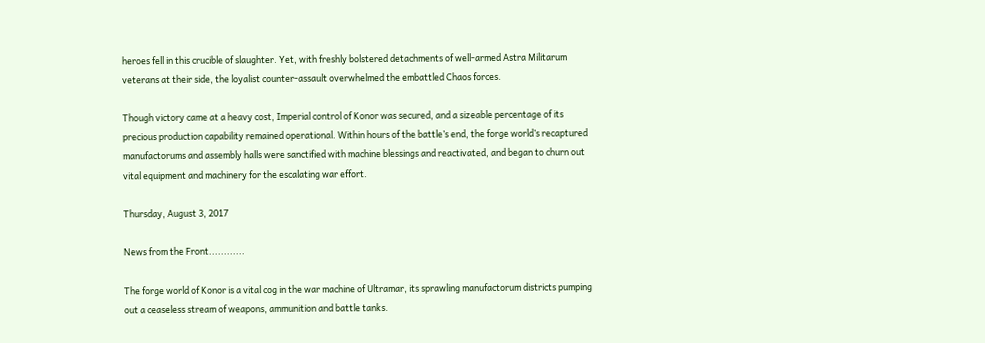heroes fell in this crucible of slaughter. Yet, with freshly bolstered detachments of well-armed Astra Militarum veterans at their side, the loyalist counter-assault overwhelmed the embattled Chaos forces.

Though victory came at a heavy cost, Imperial control of Konor was secured, and a sizeable percentage of its precious production capability remained operational. Within hours of the battle’s end, the forge world’s recaptured manufactorums and assembly halls were sanctified with machine blessings and reactivated, and began to churn out vital equipment and machinery for the escalating war effort.

Thursday, August 3, 2017

News from the Front............

The forge world of Konor is a vital cog in the war machine of Ultramar, its sprawling manufactorum districts pumping out a ceaseless stream of weapons, ammunition and battle tanks.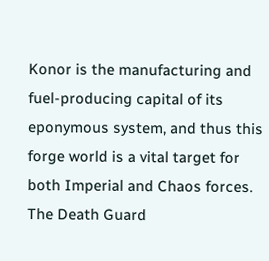Konor is the manufacturing and fuel-producing capital of its eponymous system, and thus this forge world is a vital target for both Imperial and Chaos forces. The Death Guard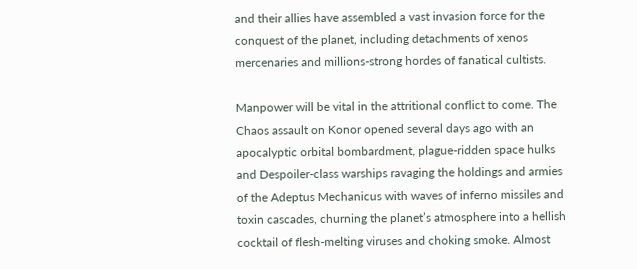and their allies have assembled a vast invasion force for the conquest of the planet, including detachments of xenos mercenaries and millions-strong hordes of fanatical cultists.

Manpower will be vital in the attritional conflict to come. The Chaos assault on Konor opened several days ago with an apocalyptic orbital bombardment, plague-ridden space hulks and Despoiler-class warships ravaging the holdings and armies of the Adeptus Mechanicus with waves of inferno missiles and toxin cascades, churning the planet’s atmosphere into a hellish cocktail of flesh-melting viruses and choking smoke. Almost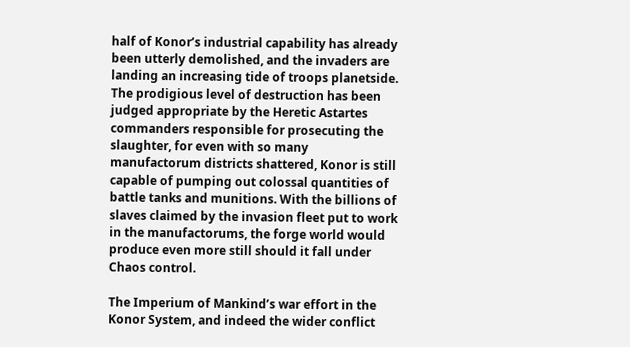half of Konor’s industrial capability has already been utterly demolished, and the invaders are landing an increasing tide of troops planetside. The prodigious level of destruction has been judged appropriate by the Heretic Astartes commanders responsible for prosecuting the slaughter, for even with so many manufactorum districts shattered, Konor is still capable of pumping out colossal quantities of battle tanks and munitions. With the billions of slaves claimed by the invasion fleet put to work in the manufactorums, the forge world would produce even more still should it fall under Chaos control.

The Imperium of Mankind’s war effort in the Konor System, and indeed the wider conflict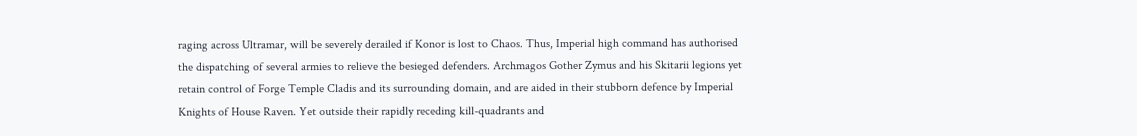raging across Ultramar, will be severely derailed if Konor is lost to Chaos. Thus, Imperial high command has authorised the dispatching of several armies to relieve the besieged defenders. Archmagos Gother Zymus and his Skitarii legions yet retain control of Forge Temple Cladis and its surrounding domain, and are aided in their stubborn defence by Imperial Knights of House Raven. Yet outside their rapidly receding kill-quadrants and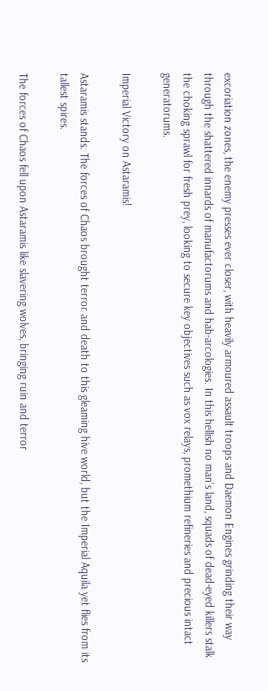excoriation zones, the enemy presses ever closer, with heavily armoured assault troops and Daemon Engines grinding their way through the shattered innards of manufactorums and hab-arcologies. In this hellish no man’s land, squads of dead-eyed killers stalk the choking sprawl for fresh prey, looking to secure key objectives such as vox relays, promethium refineries and precious intact generatorums.

Imperial Victory on Astaramis!

Astaramis stands. The forces of Chaos brought terror and death to this gleaming hive world, but the Imperial Aquila yet flies from its tallest spires.

The forces of Chaos fell upon Astaramis like slavering wolves, bringing ruin and terror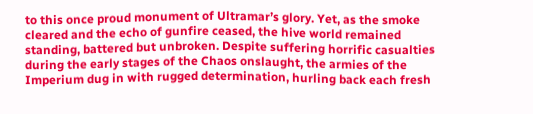to this once proud monument of Ultramar’s glory. Yet, as the smoke cleared and the echo of gunfire ceased, the hive world remained standing, battered but unbroken. Despite suffering horrific casualties during the early stages of the Chaos onslaught, the armies of the Imperium dug in with rugged determination, hurling back each fresh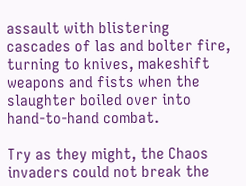assault with blistering cascades of las and bolter fire, turning to knives, makeshift weapons and fists when the slaughter boiled over into hand-to-hand combat.

Try as they might, the Chaos invaders could not break the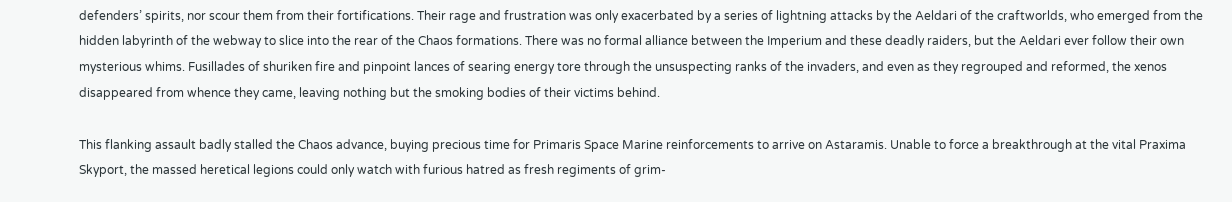defenders’ spirits, nor scour them from their fortifications. Their rage and frustration was only exacerbated by a series of lightning attacks by the Aeldari of the craftworlds, who emerged from the hidden labyrinth of the webway to slice into the rear of the Chaos formations. There was no formal alliance between the Imperium and these deadly raiders, but the Aeldari ever follow their own mysterious whims. Fusillades of shuriken fire and pinpoint lances of searing energy tore through the unsuspecting ranks of the invaders, and even as they regrouped and reformed, the xenos disappeared from whence they came, leaving nothing but the smoking bodies of their victims behind.

This flanking assault badly stalled the Chaos advance, buying precious time for Primaris Space Marine reinforcements to arrive on Astaramis. Unable to force a breakthrough at the vital Praxima Skyport, the massed heretical legions could only watch with furious hatred as fresh regiments of grim-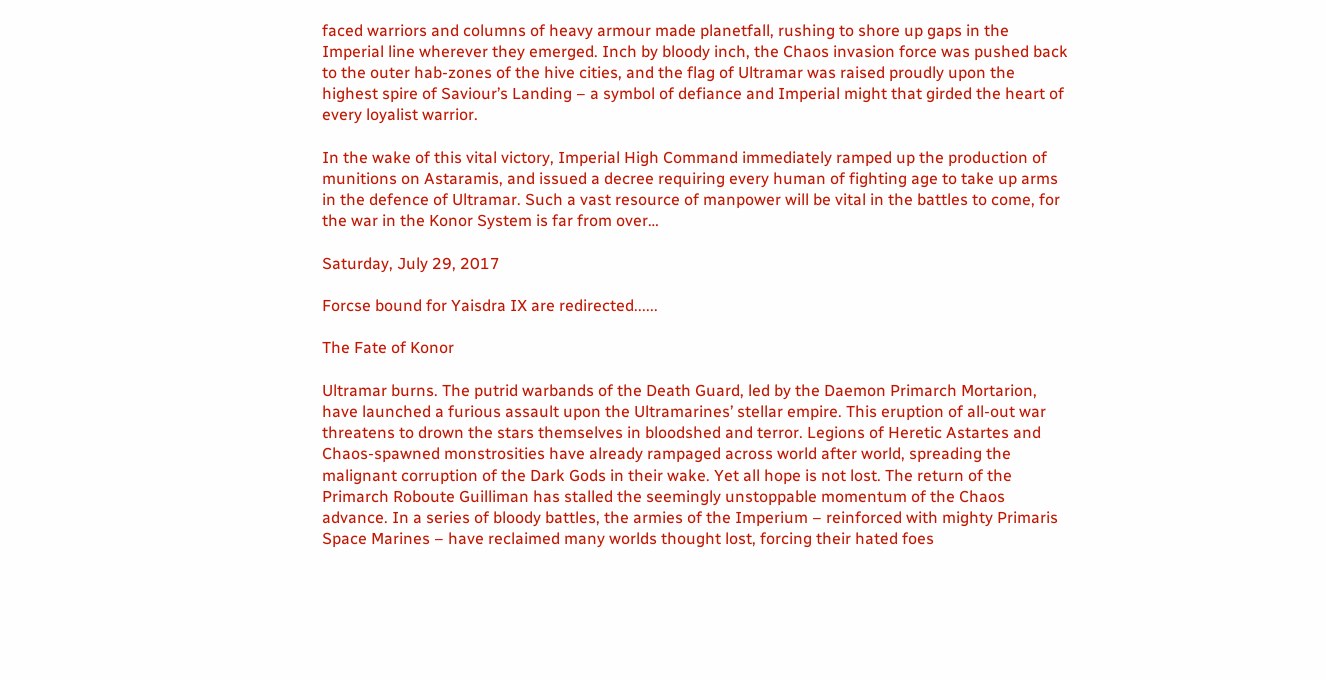faced warriors and columns of heavy armour made planetfall, rushing to shore up gaps in the Imperial line wherever they emerged. Inch by bloody inch, the Chaos invasion force was pushed back to the outer hab-zones of the hive cities, and the flag of Ultramar was raised proudly upon the highest spire of Saviour’s Landing – a symbol of defiance and Imperial might that girded the heart of every loyalist warrior.

In the wake of this vital victory, Imperial High Command immediately ramped up the production of munitions on Astaramis, and issued a decree requiring every human of fighting age to take up arms in the defence of Ultramar. Such a vast resource of manpower will be vital in the battles to come, for the war in the Konor System is far from over…

Saturday, July 29, 2017

Forcse bound for Yaisdra IX are redirected......

The Fate of Konor

Ultramar burns. The putrid warbands of the Death Guard, led by the Daemon Primarch Mortarion, have launched a furious assault upon the Ultramarines’ stellar empire. This eruption of all-out war threatens to drown the stars themselves in bloodshed and terror. Legions of Heretic Astartes and Chaos-spawned monstrosities have already rampaged across world after world, spreading the malignant corruption of the Dark Gods in their wake. Yet all hope is not lost. The return of the Primarch Roboute Guilliman has stalled the seemingly unstoppable momentum of the Chaos advance. In a series of bloody battles, the armies of the Imperium – reinforced with mighty Primaris Space Marines – have reclaimed many worlds thought lost, forcing their hated foes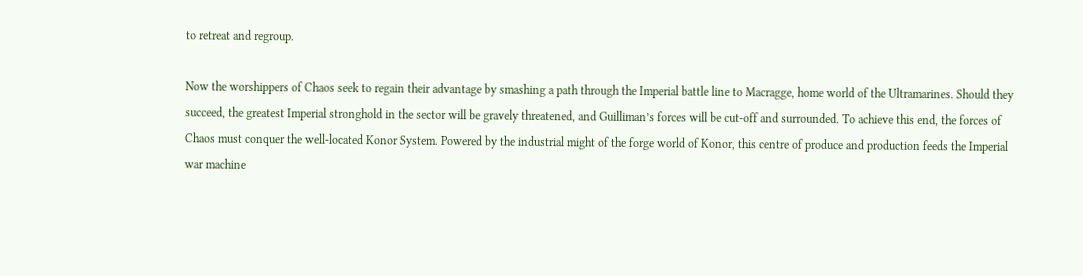to retreat and regroup.

Now the worshippers of Chaos seek to regain their advantage by smashing a path through the Imperial battle line to Macragge, home world of the Ultramarines. Should they succeed, the greatest Imperial stronghold in the sector will be gravely threatened, and Guilliman’s forces will be cut-off and surrounded. To achieve this end, the forces of Chaos must conquer the well-located Konor System. Powered by the industrial might of the forge world of Konor, this centre of produce and production feeds the Imperial war machine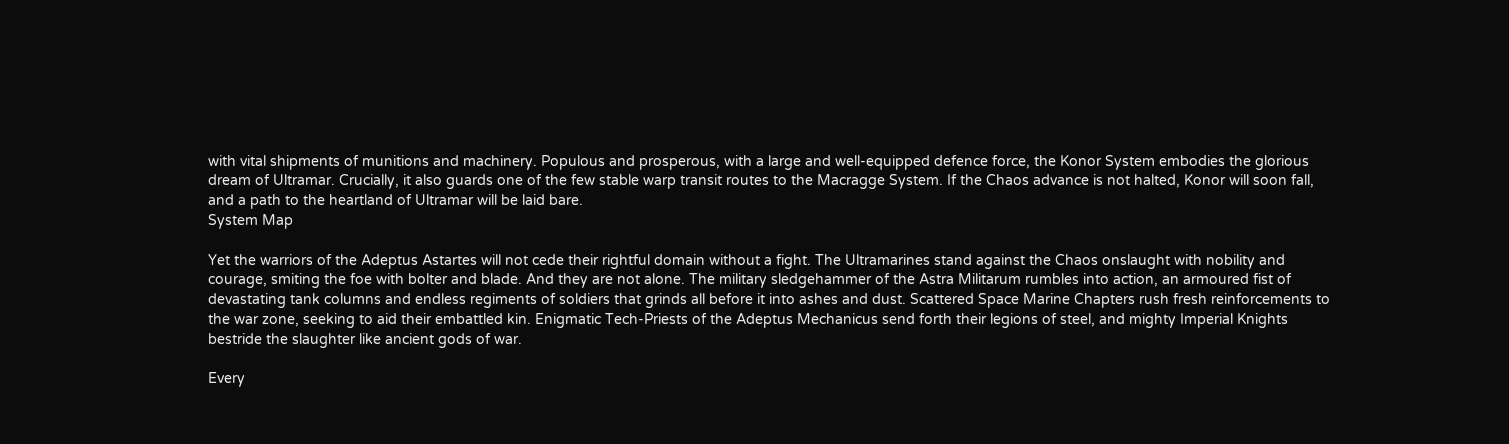with vital shipments of munitions and machinery. Populous and prosperous, with a large and well-equipped defence force, the Konor System embodies the glorious dream of Ultramar. Crucially, it also guards one of the few stable warp transit routes to the Macragge System. If the Chaos advance is not halted, Konor will soon fall, and a path to the heartland of Ultramar will be laid bare.
System Map

Yet the warriors of the Adeptus Astartes will not cede their rightful domain without a fight. The Ultramarines stand against the Chaos onslaught with nobility and courage, smiting the foe with bolter and blade. And they are not alone. The military sledgehammer of the Astra Militarum rumbles into action, an armoured fist of devastating tank columns and endless regiments of soldiers that grinds all before it into ashes and dust. Scattered Space Marine Chapters rush fresh reinforcements to the war zone, seeking to aid their embattled kin. Enigmatic Tech-Priests of the Adeptus Mechanicus send forth their legions of steel, and mighty Imperial Knights bestride the slaughter like ancient gods of war.

Every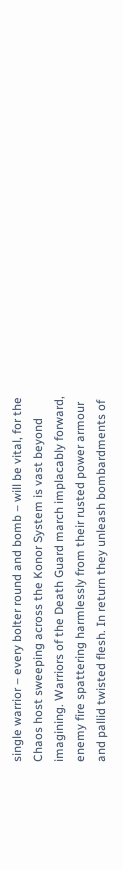single warrior – every bolter round and bomb – will be vital, for the Chaos host sweeping across the Konor System is vast beyond imagining. Warriors of the Death Guard march implacably forward, enemy fire spattering harmlessly from their rusted power armour and pallid twisted flesh. In return they unleash bombardments of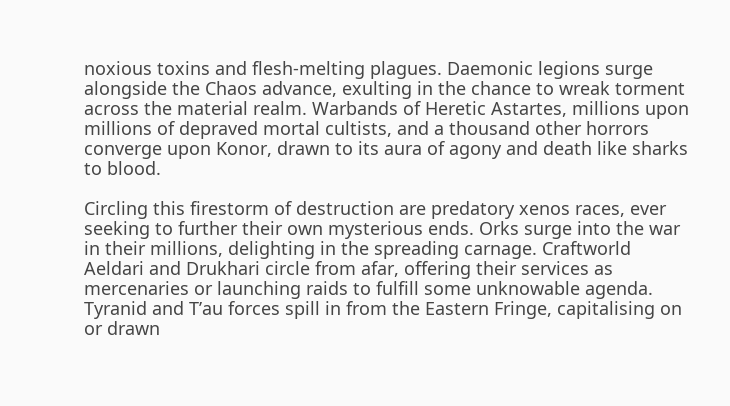noxious toxins and flesh-melting plagues. Daemonic legions surge alongside the Chaos advance, exulting in the chance to wreak torment across the material realm. Warbands of Heretic Astartes, millions upon millions of depraved mortal cultists, and a thousand other horrors converge upon Konor, drawn to its aura of agony and death like sharks to blood.

Circling this firestorm of destruction are predatory xenos races, ever seeking to further their own mysterious ends. Orks surge into the war in their millions, delighting in the spreading carnage. Craftworld Aeldari and Drukhari circle from afar, offering their services as mercenaries or launching raids to fulfill some unknowable agenda. Tyranid and T’au forces spill in from the Eastern Fringe, capitalising on or drawn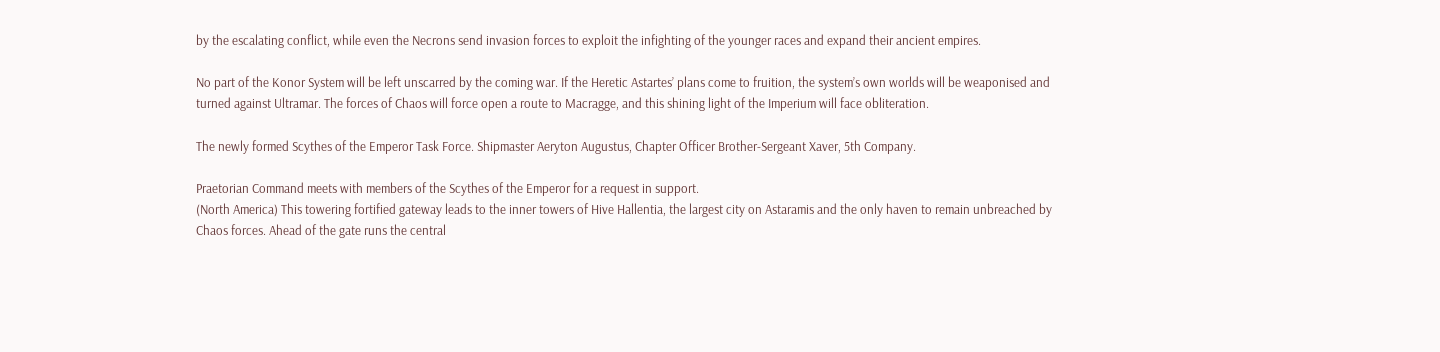by the escalating conflict, while even the Necrons send invasion forces to exploit the infighting of the younger races and expand their ancient empires.

No part of the Konor System will be left unscarred by the coming war. If the Heretic Astartes’ plans come to fruition, the system’s own worlds will be weaponised and turned against Ultramar. The forces of Chaos will force open a route to Macragge, and this shining light of the Imperium will face obliteration.

The newly formed Scythes of the Emperor Task Force. Shipmaster Aeryton Augustus, Chapter Officer Brother-Sergeant Xaver, 5th Company.

Praetorian Command meets with members of the Scythes of the Emperor for a request in support.
(North America) This towering fortified gateway leads to the inner towers of Hive Hallentia, the largest city on Astaramis and the only haven to remain unbreached by Chaos forces. Ahead of the gate runs the central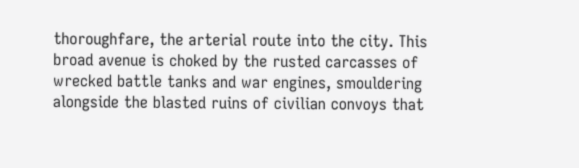thoroughfare, the arterial route into the city. This broad avenue is choked by the rusted carcasses of wrecked battle tanks and war engines, smouldering alongside the blasted ruins of civilian convoys that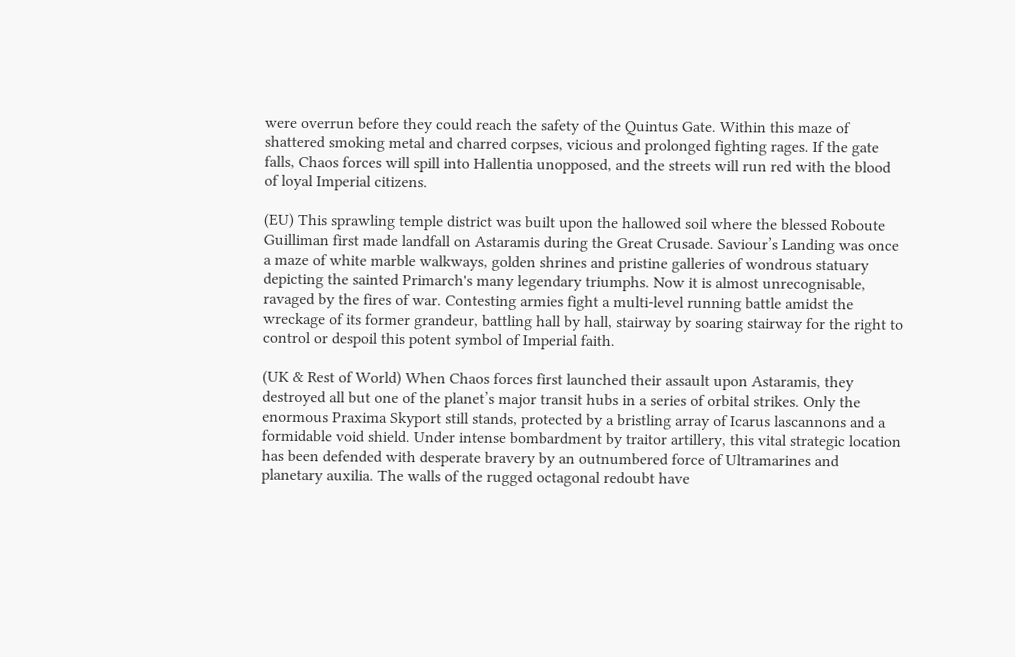were overrun before they could reach the safety of the Quintus Gate. Within this maze of shattered smoking metal and charred corpses, vicious and prolonged fighting rages. If the gate falls, Chaos forces will spill into Hallentia unopposed, and the streets will run red with the blood of loyal Imperial citizens.

(EU) This sprawling temple district was built upon the hallowed soil where the blessed Roboute Guilliman first made landfall on Astaramis during the Great Crusade. Saviour’s Landing was once a maze of white marble walkways, golden shrines and pristine galleries of wondrous statuary depicting the sainted Primarch's many legendary triumphs. Now it is almost unrecognisable, ravaged by the fires of war. Contesting armies fight a multi-level running battle amidst the wreckage of its former grandeur, battling hall by hall, stairway by soaring stairway for the right to control or despoil this potent symbol of Imperial faith.

(UK & Rest of World) When Chaos forces first launched their assault upon Astaramis, they destroyed all but one of the planet’s major transit hubs in a series of orbital strikes. Only the enormous Praxima Skyport still stands, protected by a bristling array of Icarus lascannons and a formidable void shield. Under intense bombardment by traitor artillery, this vital strategic location has been defended with desperate bravery by an outnumbered force of Ultramarines and planetary auxilia. The walls of the rugged octagonal redoubt have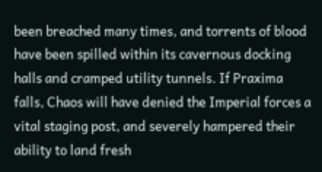been breached many times, and torrents of blood have been spilled within its cavernous docking halls and cramped utility tunnels. If Praxima falls, Chaos will have denied the Imperial forces a vital staging post, and severely hampered their ability to land fresh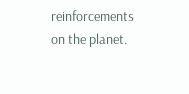reinforcements on the planet.